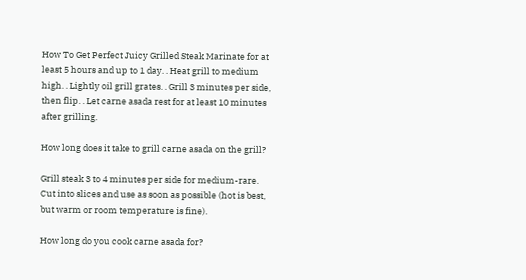How To Get Perfect Juicy Grilled Steak Marinate for at least 5 hours and up to 1 day. . Heat grill to medium high. . Lightly oil grill grates. . Grill 3 minutes per side, then flip. . Let carne asada rest for at least 10 minutes after grilling.

How long does it take to grill carne asada on the grill?

Grill steak 3 to 4 minutes per side for medium-rare. Cut into slices and use as soon as possible (hot is best, but warm or room temperature is fine).

How long do you cook carne asada for?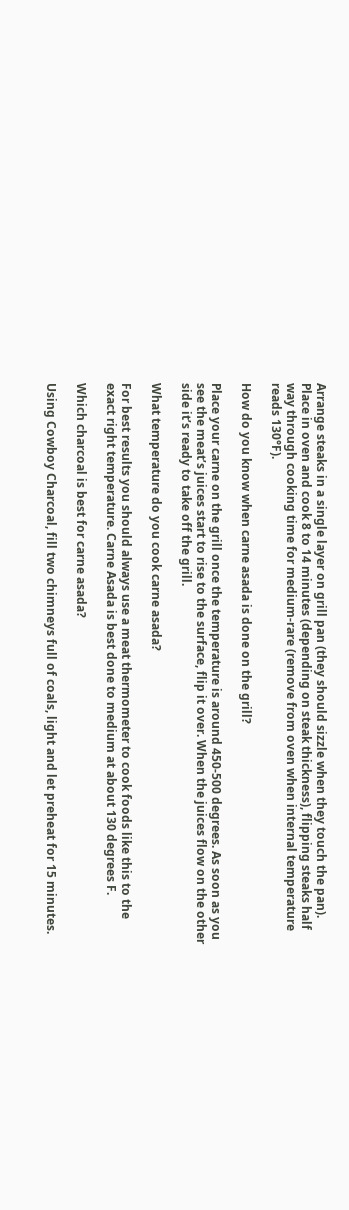Arrange steaks in a single layer on grill pan (they should sizzle when they touch the pan). Place in oven and cook 8 to 14 minutes (depending on steak thickness), flipping steaks half way through cooking time for medium-rare (remove from oven when internal temperature reads 130°F).

How do you know when carne asada is done on the grill?

Place your carne on the grill once the temperature is around 450-500 degrees. As soon as you see the meat’s juices start to rise to the surface, flip it over. When the juices flow on the other side it’s ready to take off the grill.

What temperature do you cook carne asada?

For best results you should always use a meat thermometer to cook foods like this to the exact right temperature. Carne Asada is best done to medium at about 130 degrees F.

Which charcoal is best for carne asada?

Using Cowboy Charcoal, fill two chimneys full of coals, light and let preheat for 15 minutes.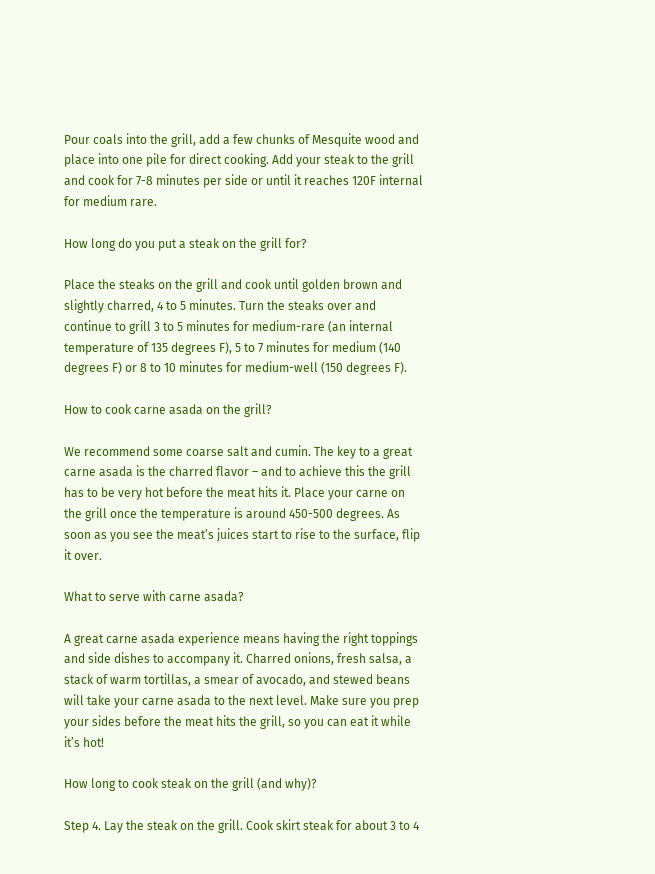Pour coals into the grill, add a few chunks of Mesquite wood and place into one pile for direct cooking. Add your steak to the grill and cook for 7-8 minutes per side or until it reaches 120F internal for medium rare.

How long do you put a steak on the grill for?

Place the steaks on the grill and cook until golden brown and slightly charred, 4 to 5 minutes. Turn the steaks over and continue to grill 3 to 5 minutes for medium-rare (an internal temperature of 135 degrees F), 5 to 7 minutes for medium (140 degrees F) or 8 to 10 minutes for medium-well (150 degrees F).

How to cook carne asada on the grill?

We recommend some coarse salt and cumin. The key to a great carne asada is the charred flavor – and to achieve this the grill has to be very hot before the meat hits it. Place your carne on the grill once the temperature is around 450-500 degrees. As soon as you see the meat’s juices start to rise to the surface, flip it over.

What to serve with carne asada?

A great carne asada experience means having the right toppings and side dishes to accompany it. Charred onions, fresh salsa, a stack of warm tortillas, a smear of avocado, and stewed beans will take your carne asada to the next level. Make sure you prep your sides before the meat hits the grill, so you can eat it while it’s hot!

How long to cook steak on the grill (and why)?

Step 4. Lay the steak on the grill. Cook skirt steak for about 3 to 4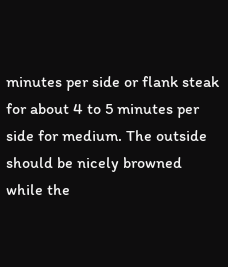minutes per side or flank steak for about 4 to 5 minutes per side for medium. The outside should be nicely browned while the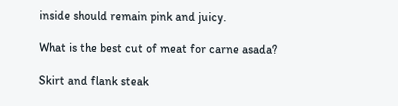inside should remain pink and juicy.

What is the best cut of meat for carne asada?

Skirt and flank steak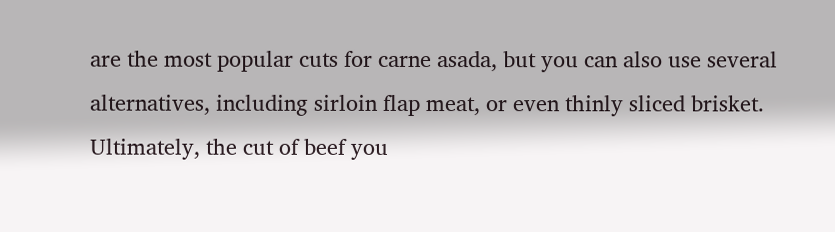are the most popular cuts for carne asada, but you can also use several alternatives, including sirloin flap meat, or even thinly sliced brisket. Ultimately, the cut of beef you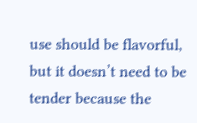use should be flavorful, but it doesn’t need to be tender because the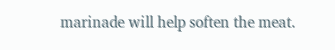marinade will help soften the meat.